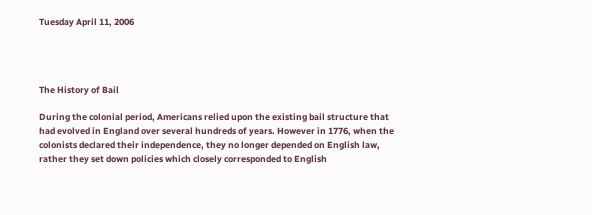Tuesday April 11, 2006




The History of Bail

During the colonial period, Americans relied upon the existing bail structure that had evolved in England over several hundreds of years. However in 1776, when the colonists declared their independence, they no longer depended on English law, rather they set down policies which closely corresponded to English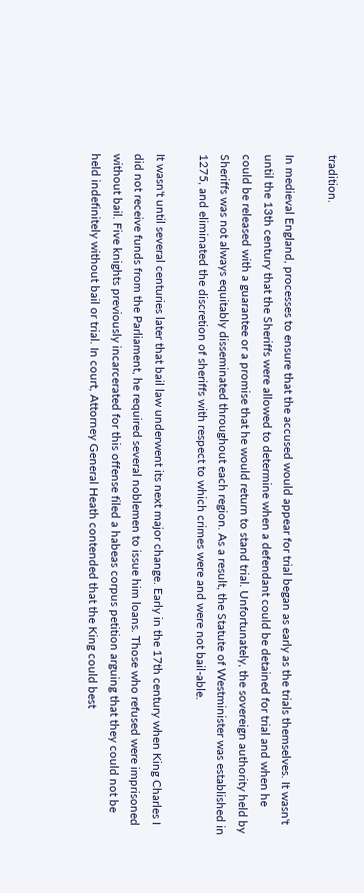tradition.

In medieval England, processes to ensure that the accused would appear for trial began as early as the trials themselves. It wasn't until the 13th century that the Sheriffs were allowed to determine when a defendant could be detained for trial and when he could be released with a guarantee or a promise that he would return to stand trial. Unfortunately, the sovereign authority held by Sheriffs was not always equitably disseminated throughout each region. As a result, the Statute of Westminister was established in 1275, and eliminated the discretion of sheriffs with respect to which crimes were and were not bail-able.

It wasn't until several centuries later that bail law underwent its next major change. Early in the 17th century when King Charles I did not receive funds from the Parliament, he required several noblemen to issue him loans. Those who refused were imprisoned without bail. Five knights previously incarcerated for this offense filed a habeas corpus petition arguing that they could not be held indefinitely without bail or trial. In court, Attorney General Heath contended that the King could best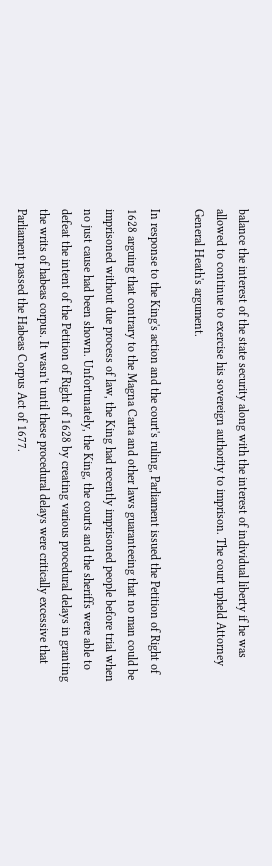balance the interest of the state security along with the interest of individual liberty if he was allowed to continue to exercise his sovereign authority to imprison. The court upheld Attorney General Heath's argument.

In response to the King's action and the court's ruling, Parliament issued the Petition of Right of 1628 arguing that contrary to the Magna Carta and other laws guaranteeing that no man could be imprisoned without due process of law, the King had recently imprisoned people before trial when no just cause had been shown. Unfortunately, the King, the courts and the sheriffs were able to defeat the intent of the Petition of Right of 1628 by creating various procedural delays in granting the writs of habeas corpus. It wasn't until these procedural delays were critically excessive that Parliament passed the Habeas Corpus Act of 1677.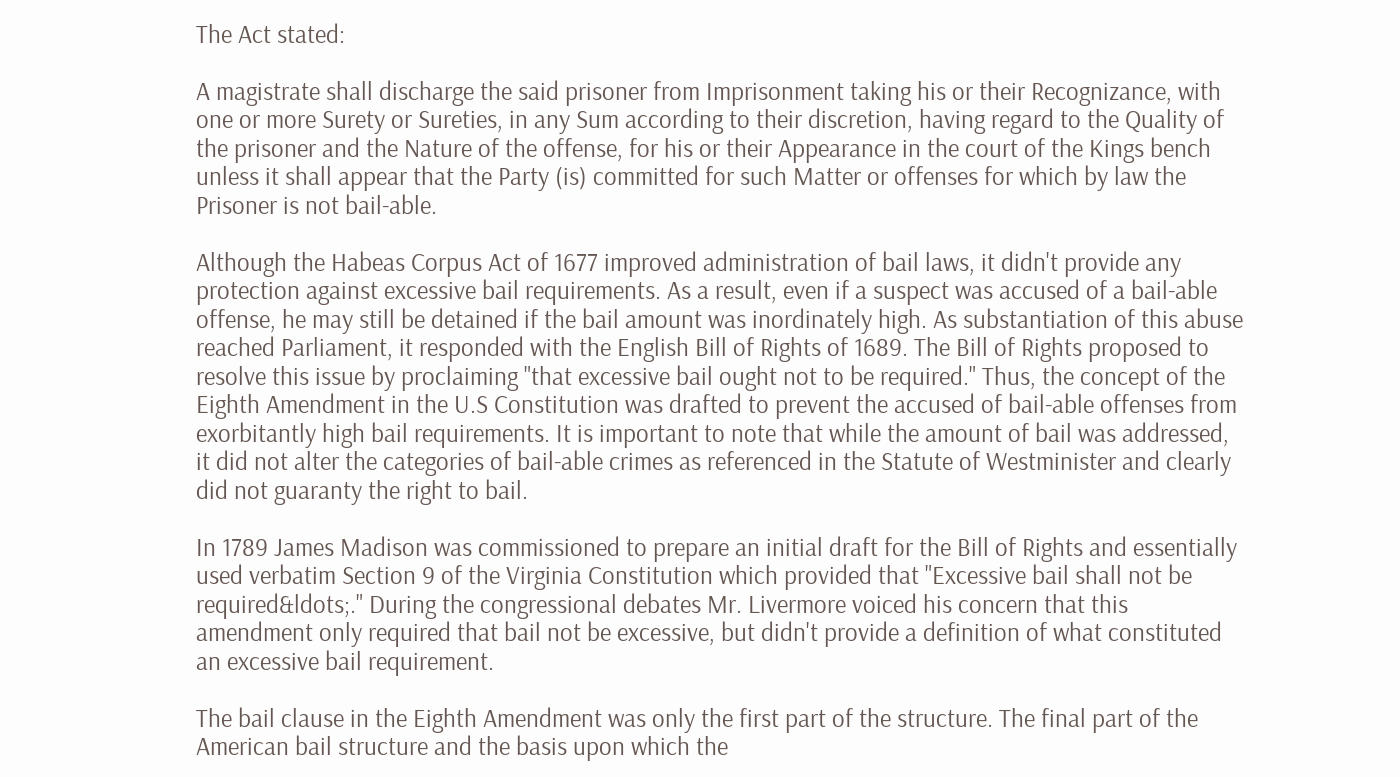The Act stated:

A magistrate shall discharge the said prisoner from Imprisonment taking his or their Recognizance, with one or more Surety or Sureties, in any Sum according to their discretion, having regard to the Quality of the prisoner and the Nature of the offense, for his or their Appearance in the court of the Kings bench unless it shall appear that the Party (is) committed for such Matter or offenses for which by law the Prisoner is not bail-able.

Although the Habeas Corpus Act of 1677 improved administration of bail laws, it didn't provide any protection against excessive bail requirements. As a result, even if a suspect was accused of a bail-able offense, he may still be detained if the bail amount was inordinately high. As substantiation of this abuse reached Parliament, it responded with the English Bill of Rights of 1689. The Bill of Rights proposed to resolve this issue by proclaiming "that excessive bail ought not to be required." Thus, the concept of the Eighth Amendment in the U.S Constitution was drafted to prevent the accused of bail-able offenses from exorbitantly high bail requirements. It is important to note that while the amount of bail was addressed, it did not alter the categories of bail-able crimes as referenced in the Statute of Westminister and clearly did not guaranty the right to bail.

In 1789 James Madison was commissioned to prepare an initial draft for the Bill of Rights and essentially used verbatim Section 9 of the Virginia Constitution which provided that "Excessive bail shall not be required&ldots;." During the congressional debates Mr. Livermore voiced his concern that this amendment only required that bail not be excessive, but didn't provide a definition of what constituted an excessive bail requirement.

The bail clause in the Eighth Amendment was only the first part of the structure. The final part of the American bail structure and the basis upon which the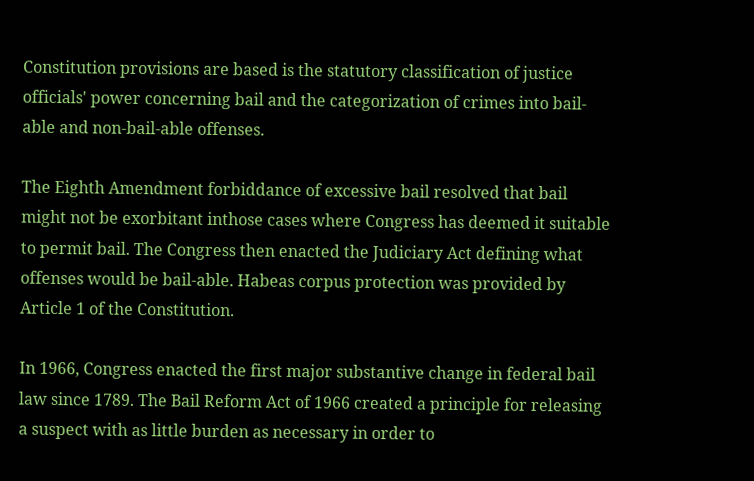Constitution provisions are based is the statutory classification of justice officials' power concerning bail and the categorization of crimes into bail-able and non-bail-able offenses.

The Eighth Amendment forbiddance of excessive bail resolved that bail might not be exorbitant inthose cases where Congress has deemed it suitable to permit bail. The Congress then enacted the Judiciary Act defining what offenses would be bail-able. Habeas corpus protection was provided by Article 1 of the Constitution.

In 1966, Congress enacted the first major substantive change in federal bail law since 1789. The Bail Reform Act of 1966 created a principle for releasing a suspect with as little burden as necessary in order to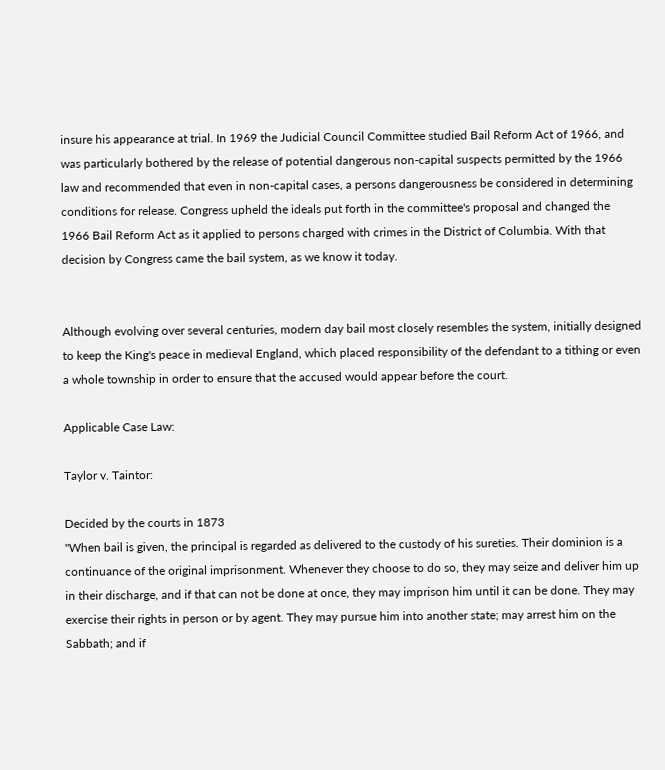insure his appearance at trial. In 1969 the Judicial Council Committee studied Bail Reform Act of 1966, and was particularly bothered by the release of potential dangerous non-capital suspects permitted by the 1966 law and recommended that even in non-capital cases, a persons dangerousness be considered in determining conditions for release. Congress upheld the ideals put forth in the committee's proposal and changed the 1966 Bail Reform Act as it applied to persons charged with crimes in the District of Columbia. With that decision by Congress came the bail system, as we know it today.


Although evolving over several centuries, modern day bail most closely resembles the system, initially designed to keep the King's peace in medieval England, which placed responsibility of the defendant to a tithing or even a whole township in order to ensure that the accused would appear before the court.

Applicable Case Law:

Taylor v. Taintor:

Decided by the courts in 1873
"When bail is given, the principal is regarded as delivered to the custody of his sureties. Their dominion is a continuance of the original imprisonment. Whenever they choose to do so, they may seize and deliver him up in their discharge, and if that can not be done at once, they may imprison him until it can be done. They may exercise their rights in person or by agent. They may pursue him into another state; may arrest him on the Sabbath; and if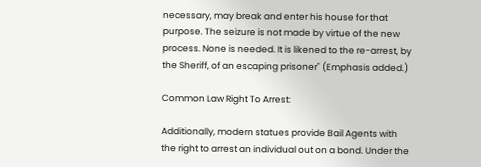necessary, may break and enter his house for that purpose. The seizure is not made by virtue of the new process. None is needed. It is likened to the re-arrest, by the Sheriff, of an escaping prisoner" (Emphasis added.)

Common Law Right To Arrest:

Additionally, modern statues provide Bail Agents with the right to arrest an individual out on a bond. Under the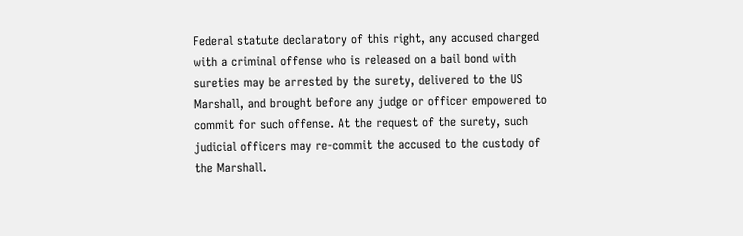Federal statute declaratory of this right, any accused charged with a criminal offense who is released on a bail bond with sureties may be arrested by the surety, delivered to the US Marshall, and brought before any judge or officer empowered to commit for such offense. At the request of the surety, such judicial officers may re-commit the accused to the custody of the Marshall.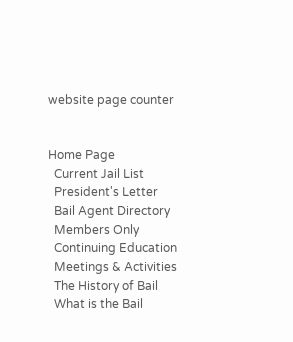website page counter


Home Page
  Current Jail List
  President's Letter
  Bail Agent Directory
  Members Only
  Continuing Education
  Meetings & Activities
  The History of Bail
  What is the Bail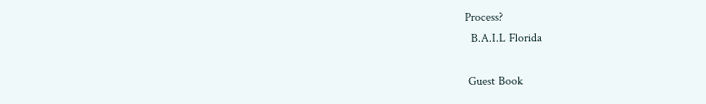Process?
  B.A.I.L Florida

 Guest Book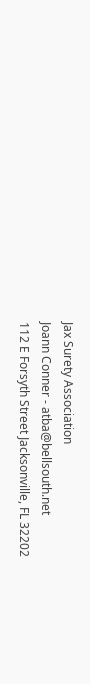Jax Surety Association
Joann Conner - atba@bellsouth.net
112 E Forsyth Street Jacksonville, FL 32202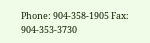Phone: 904-358-1905 Fax: 904-353-3730